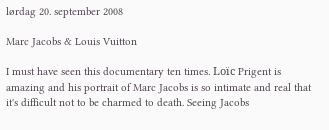lørdag 20. september 2008

Marc Jacobs & Louis Vuitton

I must have seen this documentary ten times. Loïc Prigent is amazing and his portrait of Marc Jacobs is so intimate and real that it's difficult not to be charmed to death. Seeing Jacobs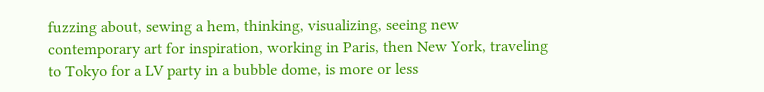fuzzing about, sewing a hem, thinking, visualizing, seeing new contemporary art for inspiration, working in Paris, then New York, traveling to Tokyo for a LV party in a bubble dome, is more or less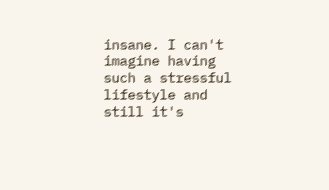insane. I can't imagine having such a stressful lifestyle and still it's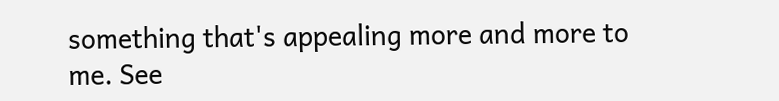something that's appealing more and more to me. See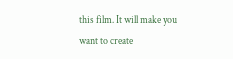this film. It will make you want to create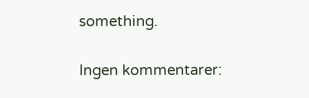something.

Ingen kommentarer: